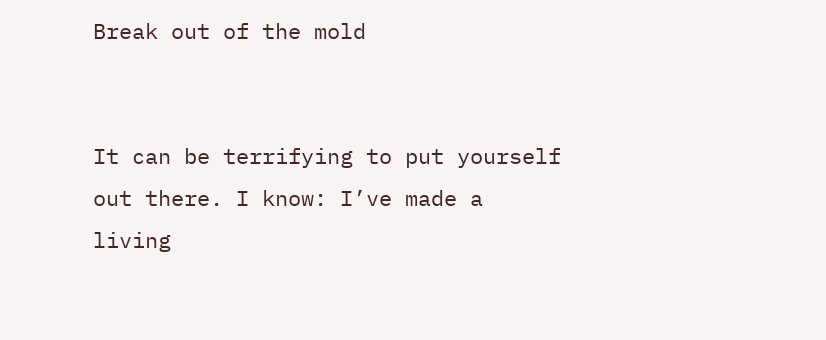Break out of the mold


It can be terrifying to put yourself out there. I know: I’ve made a living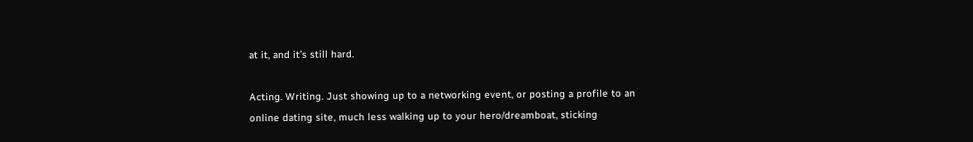at it, and it’s still hard.

Acting. Writing. Just showing up to a networking event, or posting a profile to an online dating site, much less walking up to your hero/dreamboat, sticking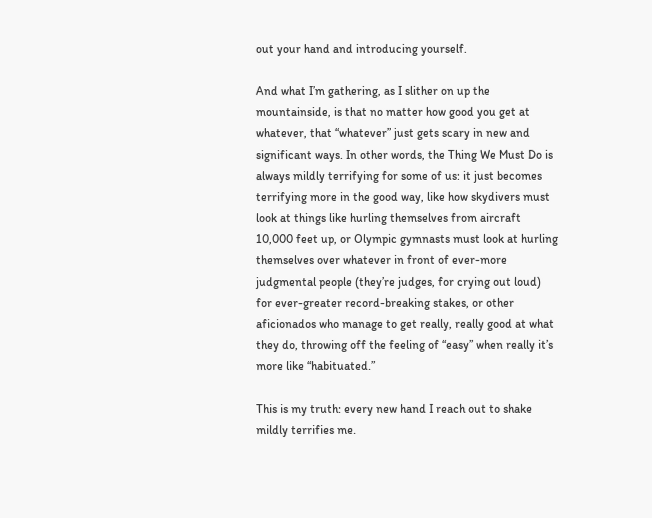out your hand and introducing yourself.

And what I’m gathering, as I slither on up the mountainside, is that no matter how good you get at whatever, that “whatever” just gets scary in new and significant ways. In other words, the Thing We Must Do is always mildly terrifying for some of us: it just becomes terrifying more in the good way, like how skydivers must look at things like hurling themselves from aircraft 10,000 feet up, or Olympic gymnasts must look at hurling themselves over whatever in front of ever-more judgmental people (they’re judges, for crying out loud) for ever-greater record-breaking stakes, or other aficionados who manage to get really, really good at what they do, throwing off the feeling of “easy” when really it’s more like “habituated.”

This is my truth: every new hand I reach out to shake mildly terrifies me.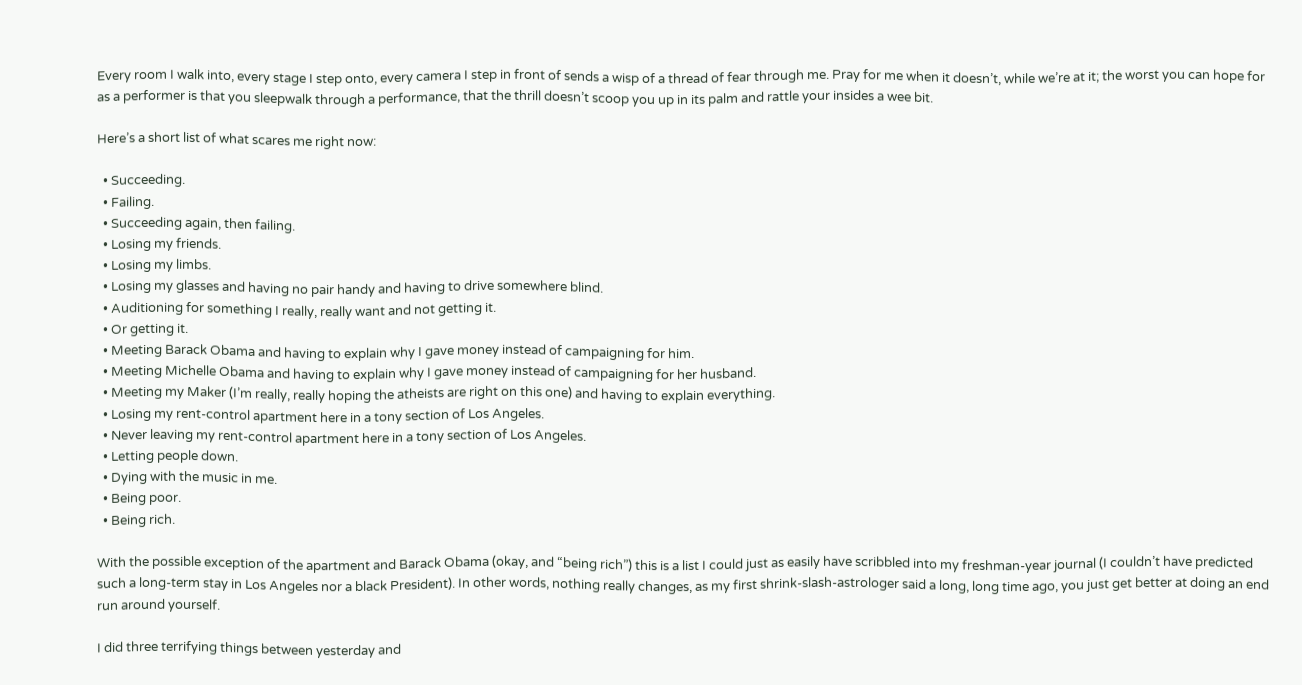Every room I walk into, every stage I step onto, every camera I step in front of sends a wisp of a thread of fear through me. Pray for me when it doesn’t, while we’re at it; the worst you can hope for as a performer is that you sleepwalk through a performance, that the thrill doesn’t scoop you up in its palm and rattle your insides a wee bit.

Here’s a short list of what scares me right now:

  • Succeeding.
  • Failing.
  • Succeeding again, then failing.
  • Losing my friends.
  • Losing my limbs.
  • Losing my glasses and having no pair handy and having to drive somewhere blind.
  • Auditioning for something I really, really want and not getting it.
  • Or getting it.
  • Meeting Barack Obama and having to explain why I gave money instead of campaigning for him.
  • Meeting Michelle Obama and having to explain why I gave money instead of campaigning for her husband.
  • Meeting my Maker (I’m really, really hoping the atheists are right on this one) and having to explain everything.
  • Losing my rent-control apartment here in a tony section of Los Angeles.
  • Never leaving my rent-control apartment here in a tony section of Los Angeles.
  • Letting people down.
  • Dying with the music in me.
  • Being poor.
  • Being rich.

With the possible exception of the apartment and Barack Obama (okay, and “being rich”) this is a list I could just as easily have scribbled into my freshman-year journal (I couldn’t have predicted such a long-term stay in Los Angeles nor a black President). In other words, nothing really changes, as my first shrink-slash-astrologer said a long, long time ago, you just get better at doing an end run around yourself.

I did three terrifying things between yesterday and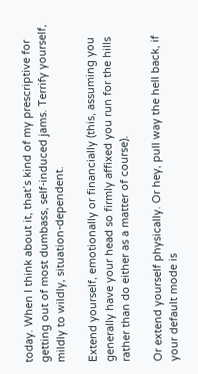today. When I think about it, that’s kind of my prescriptive for getting out of most dumbass, self-induced jams. Terrify yourself, mildly to wildly, situation-dependent.

Extend yourself, emotionally or financially (this, assuming you generally have your head so firmly affixed you run for the hills rather than do either as a matter of course).

Or extend yourself physically. Or hey, pull way the hell back, if your default mode is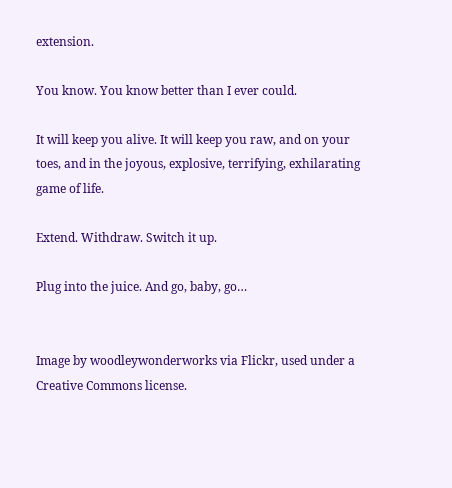extension.

You know. You know better than I ever could.

It will keep you alive. It will keep you raw, and on your toes, and in the joyous, explosive, terrifying, exhilarating game of life.

Extend. Withdraw. Switch it up.

Plug into the juice. And go, baby, go…


Image by woodleywonderworks via Flickr, used under a Creative Commons license.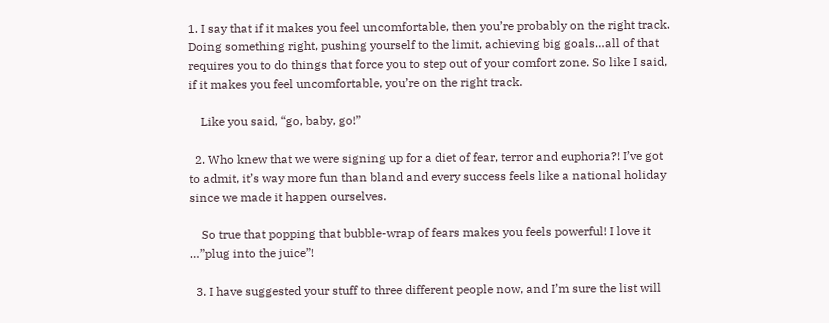1. I say that if it makes you feel uncomfortable, then you’re probably on the right track. Doing something right, pushing yourself to the limit, achieving big goals…all of that requires you to do things that force you to step out of your comfort zone. So like I said, if it makes you feel uncomfortable, you’re on the right track.

    Like you said, “go, baby, go!”

  2. Who knew that we were signing up for a diet of fear, terror and euphoria?! I’ve got to admit, it’s way more fun than bland and every success feels like a national holiday since we made it happen ourselves.

    So true that popping that bubble-wrap of fears makes you feels powerful! I love it …”plug into the juice”!

  3. I have suggested your stuff to three different people now, and I’m sure the list will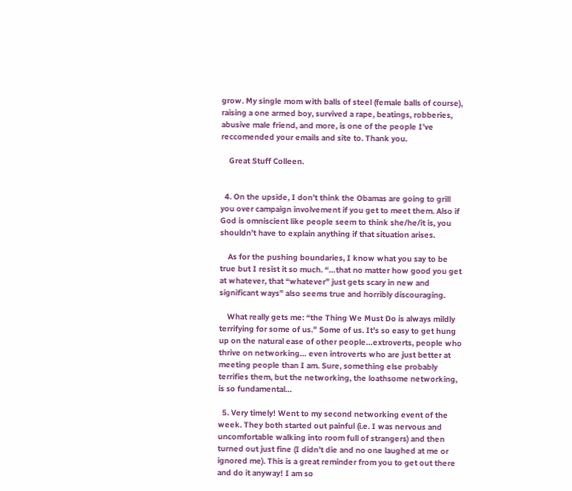grow. My single mom with balls of steel (female balls of course), raising a one armed boy, survived a rape, beatings, robberies, abusive male friend, and more, is one of the people I’ve reccomended your emails and site to. Thank you.

    Great Stuff Colleen.


  4. On the upside, I don’t think the Obamas are going to grill you over campaign involvement if you get to meet them. Also if God is omniscient like people seem to think she/he/it is, you shouldn’t have to explain anything if that situation arises.

    As for the pushing boundaries, I know what you say to be true but I resist it so much. “…that no matter how good you get at whatever, that “whatever” just gets scary in new and significant ways” also seems true and horribly discouraging.

    What really gets me: “the Thing We Must Do is always mildly terrifying for some of us.” Some of us. It’s so easy to get hung up on the natural ease of other people…extroverts, people who thrive on networking… even introverts who are just better at meeting people than I am. Sure, something else probably terrifies them, but the networking, the loathsome networking, is so fundamental…

  5. Very timely! Went to my second networking event of the week. They both started out painful (i.e. I was nervous and uncomfortable walking into room full of strangers) and then turned out just fine (I didn’t die and no one laughed at me or ignored me). This is a great reminder from you to get out there and do it anyway! I am so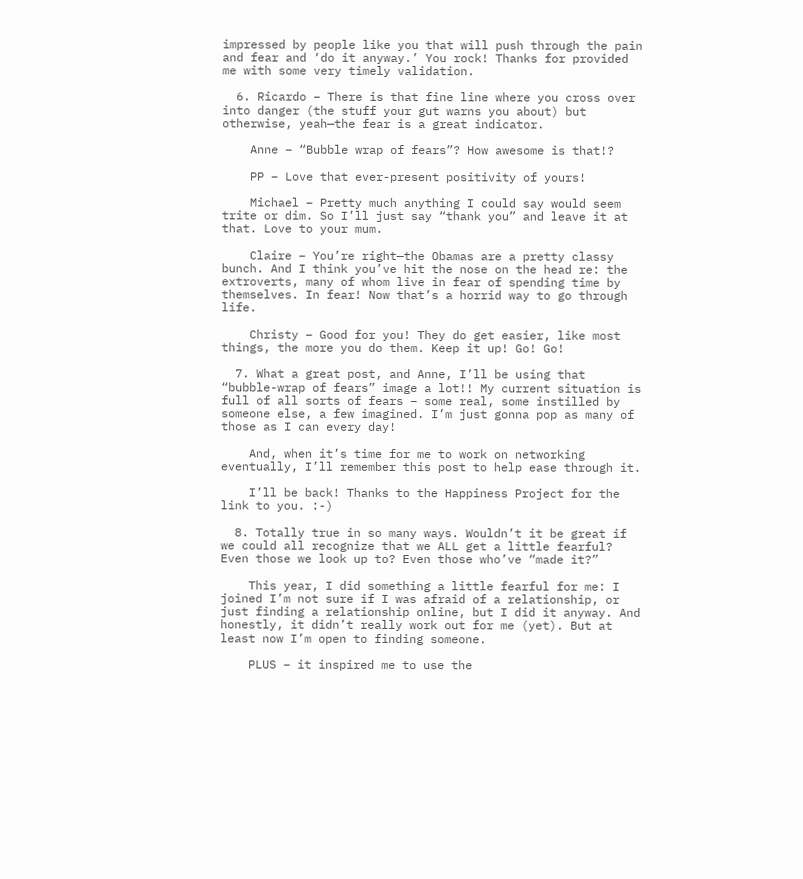impressed by people like you that will push through the pain and fear and ‘do it anyway.’ You rock! Thanks for provided me with some very timely validation.

  6. Ricardo – There is that fine line where you cross over into danger (the stuff your gut warns you about) but otherwise, yeah—the fear is a great indicator.

    Anne – “Bubble wrap of fears”? How awesome is that!?

    PP – Love that ever-present positivity of yours!

    Michael – Pretty much anything I could say would seem trite or dim. So I’ll just say “thank you” and leave it at that. Love to your mum.

    Claire – You’re right—the Obamas are a pretty classy bunch. And I think you’ve hit the nose on the head re: the extroverts, many of whom live in fear of spending time by themselves. In fear! Now that’s a horrid way to go through life.

    Christy – Good for you! They do get easier, like most things, the more you do them. Keep it up! Go! Go!

  7. What a great post, and Anne, I’ll be using that “bubble-wrap of fears” image a lot!! My current situation is full of all sorts of fears – some real, some instilled by someone else, a few imagined. I’m just gonna pop as many of those as I can every day!

    And, when it’s time for me to work on networking eventually, I’ll remember this post to help ease through it.

    I’ll be back! Thanks to the Happiness Project for the link to you. :-)

  8. Totally true in so many ways. Wouldn’t it be great if we could all recognize that we ALL get a little fearful? Even those we look up to? Even those who’ve “made it?”

    This year, I did something a little fearful for me: I joined I’m not sure if I was afraid of a relationship, or just finding a relationship online, but I did it anyway. And honestly, it didn’t really work out for me (yet). But at least now I’m open to finding someone.

    PLUS – it inspired me to use the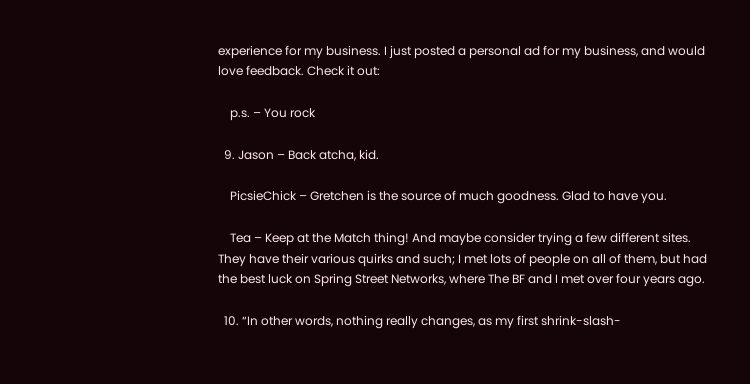experience for my business. I just posted a personal ad for my business, and would love feedback. Check it out:

    p.s. – You rock

  9. Jason – Back atcha, kid.

    PicsieChick – Gretchen is the source of much goodness. Glad to have you.

    Tea – Keep at the Match thing! And maybe consider trying a few different sites. They have their various quirks and such; I met lots of people on all of them, but had the best luck on Spring Street Networks, where The BF and I met over four years ago.

  10. “In other words, nothing really changes, as my first shrink-slash-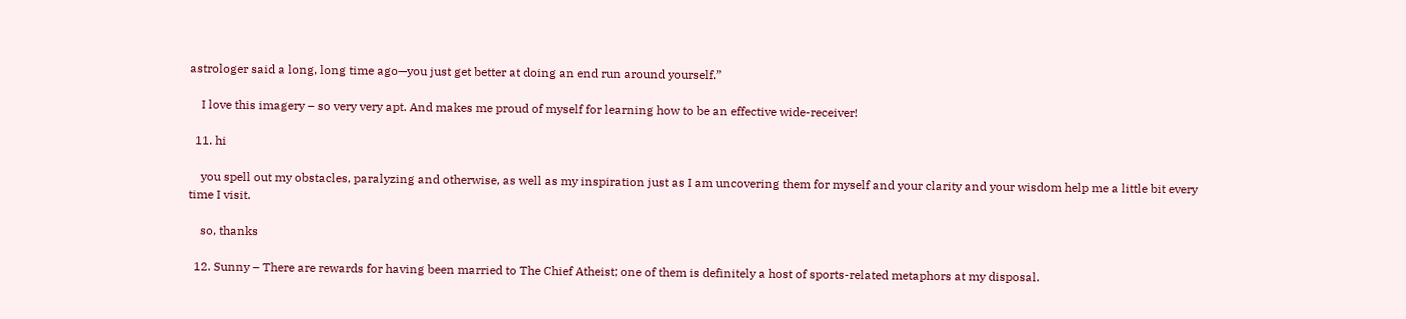astrologer said a long, long time ago—you just get better at doing an end run around yourself.”

    I love this imagery – so very very apt. And makes me proud of myself for learning how to be an effective wide-receiver!

  11. hi

    you spell out my obstacles, paralyzing and otherwise, as well as my inspiration just as I am uncovering them for myself and your clarity and your wisdom help me a little bit every time I visit.

    so, thanks

  12. Sunny – There are rewards for having been married to The Chief Atheist; one of them is definitely a host of sports-related metaphors at my disposal.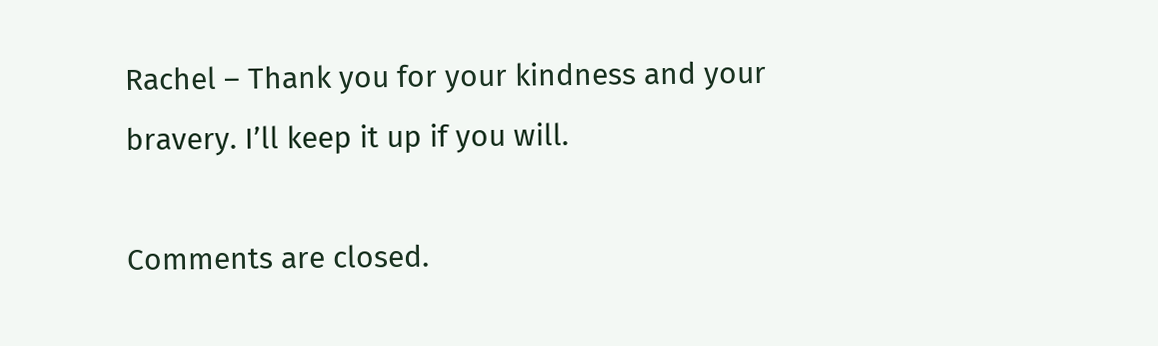Rachel – Thank you for your kindness and your bravery. I’ll keep it up if you will.

Comments are closed.